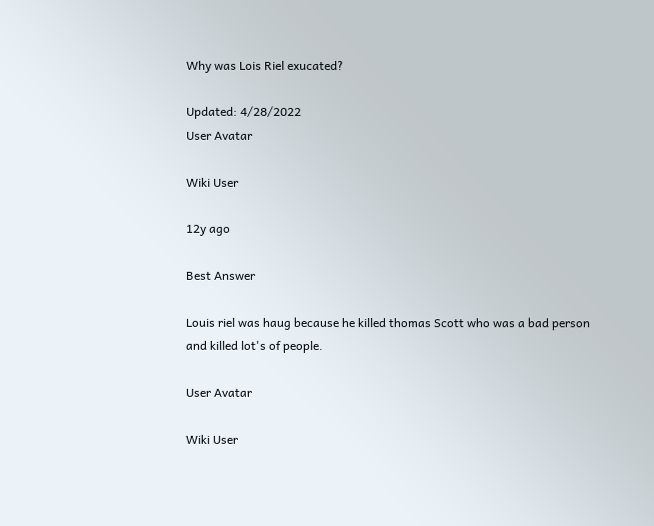Why was Lois Riel exucated?

Updated: 4/28/2022
User Avatar

Wiki User

12y ago

Best Answer

Louis riel was haug because he killed thomas Scott who was a bad person and killed lot's of people.

User Avatar

Wiki User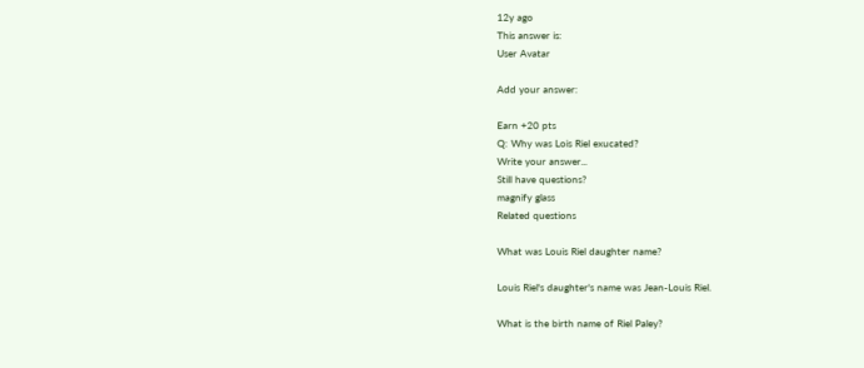12y ago
This answer is:
User Avatar

Add your answer:

Earn +20 pts
Q: Why was Lois Riel exucated?
Write your answer...
Still have questions?
magnify glass
Related questions

What was Louis Riel daughter name?

Louis Riel's daughter's name was Jean-Louis Riel.

What is the birth name of Riel Paley?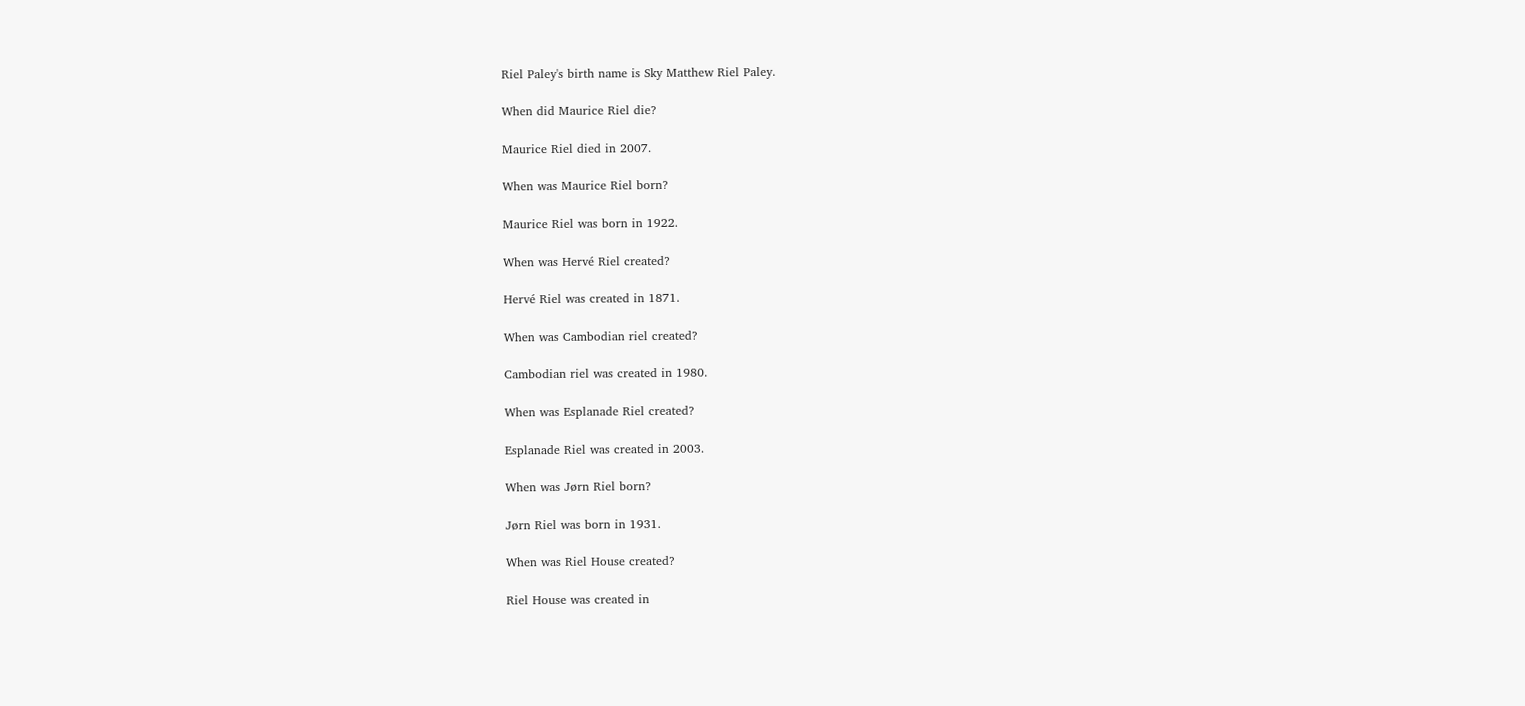Riel Paley's birth name is Sky Matthew Riel Paley.

When did Maurice Riel die?

Maurice Riel died in 2007.

When was Maurice Riel born?

Maurice Riel was born in 1922.

When was Hervé Riel created?

Hervé Riel was created in 1871.

When was Cambodian riel created?

Cambodian riel was created in 1980.

When was Esplanade Riel created?

Esplanade Riel was created in 2003.

When was Jørn Riel born?

Jørn Riel was born in 1931.

When was Riel House created?

Riel House was created in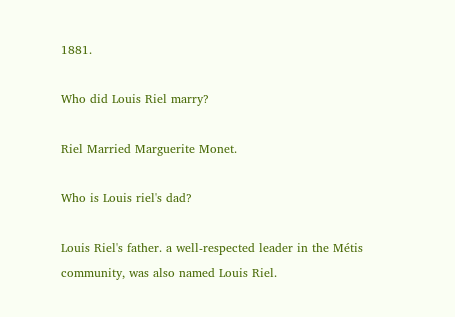1881.

Who did Louis Riel marry?

Riel Married Marguerite Monet.

Who is Louis riel's dad?

Louis Riel's father. a well-respected leader in the Métis community, was also named Louis Riel.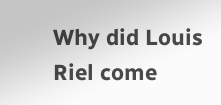Why did Louis Riel come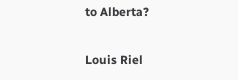to Alberta?

Louis Riel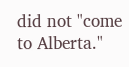did not "come to Alberta."